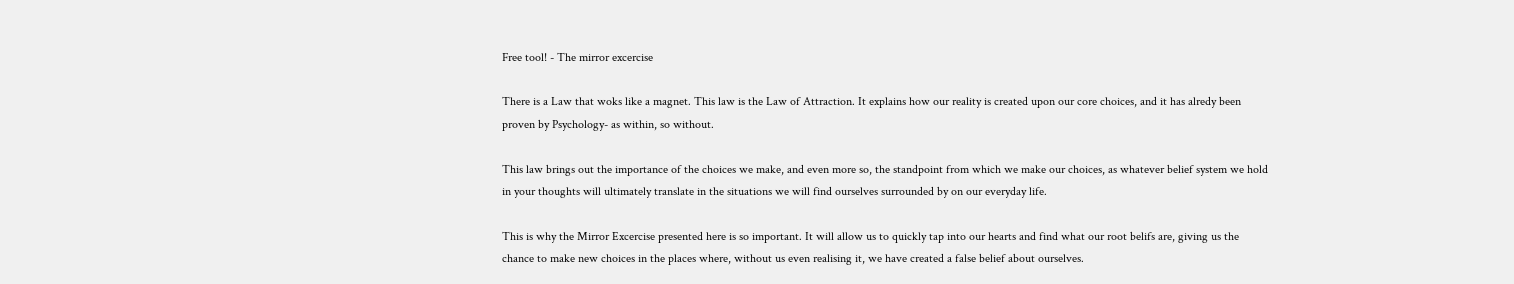Free tool! - The mirror excercise

There is a Law that woks like a magnet. This law is the Law of Attraction. It explains how our reality is created upon our core choices, and it has alredy been proven by Psychology- as within, so without.

This law brings out the importance of the choices we make, and even more so, the standpoint from which we make our choices, as whatever belief system we hold in your thoughts will ultimately translate in the situations we will find ourselves surrounded by on our everyday life.

This is why the Mirror Excercise presented here is so important. It will allow us to quickly tap into our hearts and find what our root belifs are, giving us the chance to make new choices in the places where, without us even realising it, we have created a false belief about ourselves.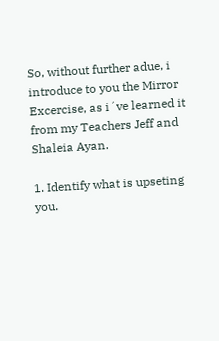So, without further adue, i introduce to you the Mirror Excercise, as i´ve learned it from my Teachers Jeff and Shaleia Ayan.

1. Identify what is upseting you.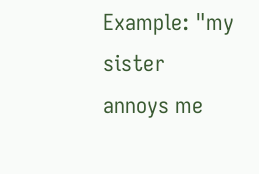Example: "my sister annoys me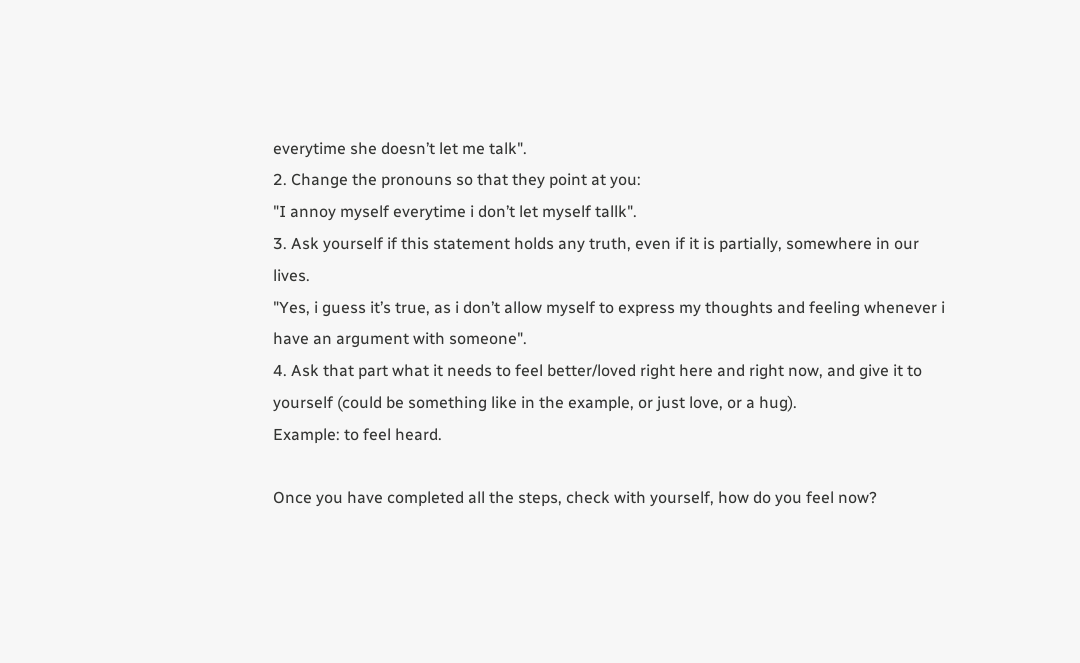everytime she doesn’t let me talk".
2. Change the pronouns so that they point at you:
"I annoy myself everytime i don’t let myself tallk".
3. Ask yourself if this statement holds any truth, even if it is partially, somewhere in our lives.
"Yes, i guess it’s true, as i don’t allow myself to express my thoughts and feeling whenever i have an argument with someone".
4. Ask that part what it needs to feel better/loved right here and right now, and give it to yourself (could be something like in the example, or just love, or a hug).
Example: to feel heard.

Once you have completed all the steps, check with yourself, how do you feel now?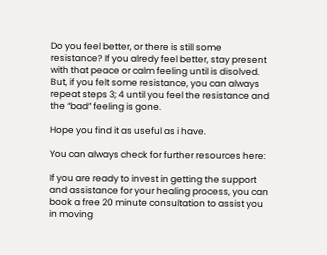Do you feel better, or there is still some resistance? If you alredy feel better, stay present with that peace or calm feeling until is disolved. But, if you felt some resistance, you can always repeat steps 3; 4 until you feel the resistance and the “bad” feeling is gone.

Hope you find it as useful as i have.

You can always check for further resources here:

If you are ready to invest in getting the support and assistance for your healing process, you can book a free 20 minute consultation to assist you in moving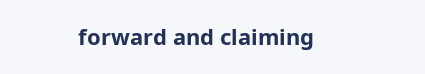forward and claiming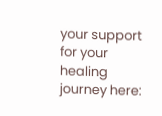your support for your healing journey here: